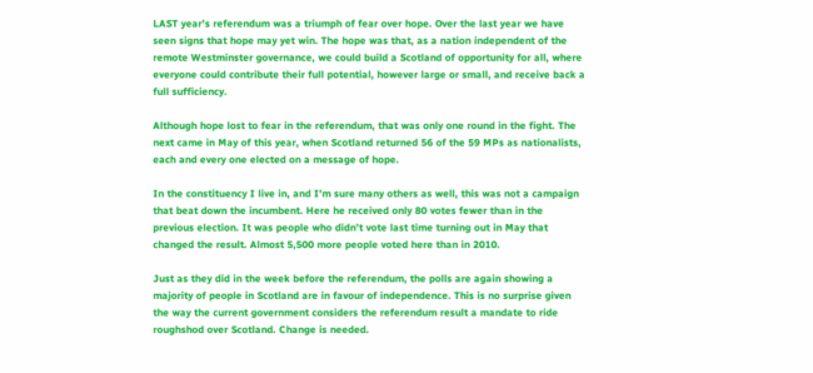LAST year’s referendum was a triumph of fear over hope. Over the last year we have seen signs that hope may yet win. The hope was that, as a nation independent of the remote Westminster governance, we could build a Scotland of opportunity for all, where everyone could contribute their full potential, however large or small, and receive back a full sufficiency.

Although hope lost to fear in the referendum, that was only one round in the fight. The next came in May of this year, when Scotland returned 56 of the 59 MPs as nationalists, each and every one elected on a message of hope.

In the constituency I live in, and I’m sure many others as well, this was not a campaign that beat down the incumbent. Here he received only 80 votes fewer than in the previous election. It was people who didn’t vote last time turning out in May that changed the result. Almost 5,500 more people voted here than in 2010.

Just as they did in the week before the referendum, the polls are again showing a majority of people in Scotland are in favour of independence. This is no surprise given the way the current government considers the referendum result a mandate to ride roughshod over Scotland. Change is needed.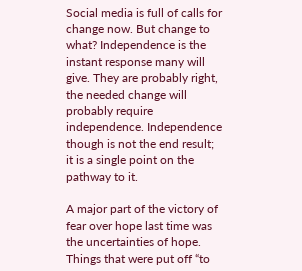Social media is full of calls for change now. But change to what? Independence is the instant response many will give. They are probably right, the needed change will probably require independence. Independence though is not the end result; it is a single point on the pathway to it.

A major part of the victory of fear over hope last time was the uncertainties of hope. Things that were put off “to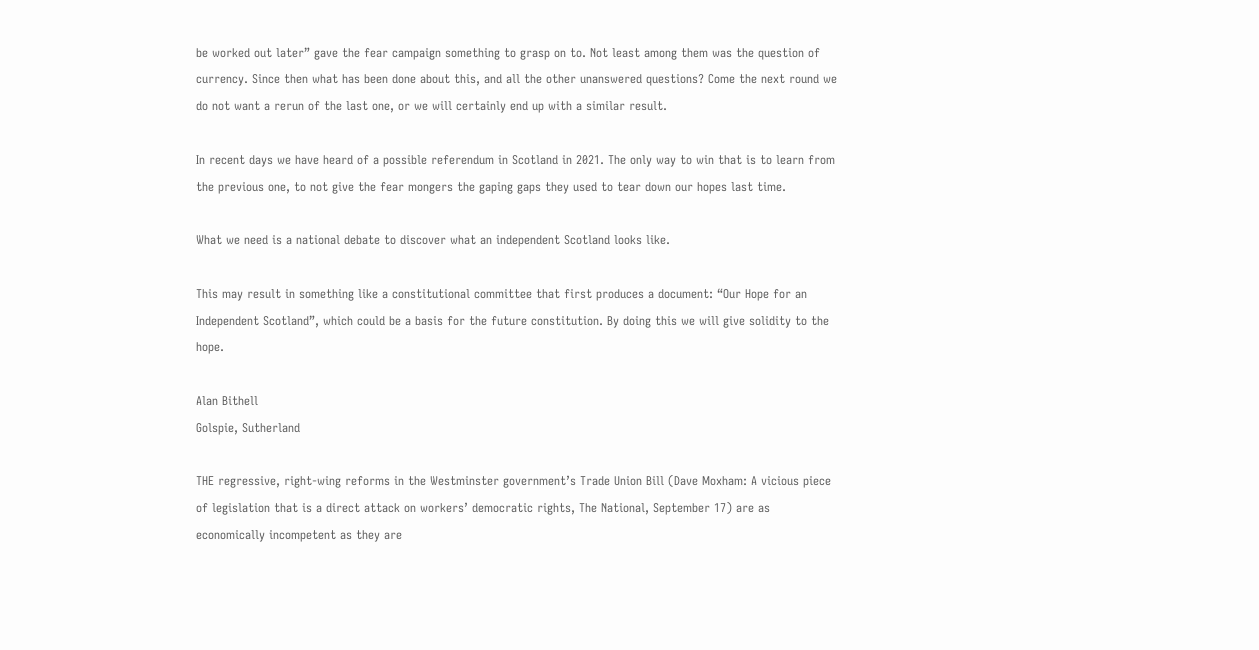be worked out later” gave the fear campaign something to grasp on to. Not least among them was the question of currency. Since then what has been done about this, and all the other unanswered questions? Come the next round we do not want a rerun of the last one, or we will certainly end up with a similar result.

In recent days we have heard of a possible referendum in Scotland in 2021. The only way to win that is to learn from the previous one, to not give the fear mongers the gaping gaps they used to tear down our hopes last time.

What we need is a national debate to discover what an independent Scotland looks like.

This may result in something like a constitutional committee that first produces a document: “Our Hope for an Independent Scotland”, which could be a basis for the future constitution. By doing this we will give solidity to the hope.

Alan Bithell
Golspie, Sutherland

THE regressive, right-wing reforms in the Westminster government’s Trade Union Bill (Dave Moxham: A vicious piece of legislation that is a direct attack on workers’ democratic rights, The National, September 17) are as economically incompetent as they are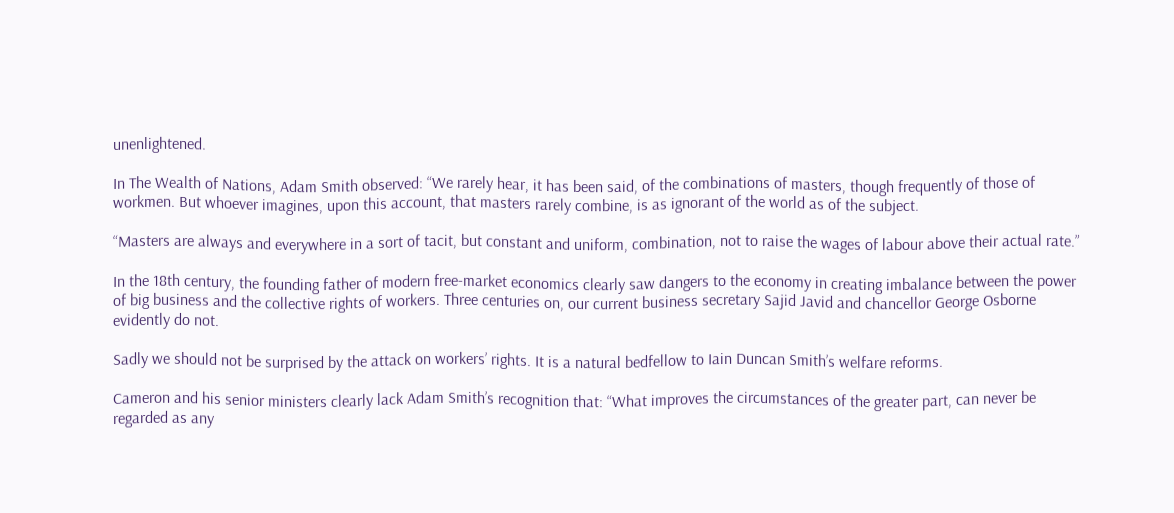unenlightened.

In The Wealth of Nations, Adam Smith observed: “We rarely hear, it has been said, of the combinations of masters, though frequently of those of workmen. But whoever imagines, upon this account, that masters rarely combine, is as ignorant of the world as of the subject.

“Masters are always and everywhere in a sort of tacit, but constant and uniform, combination, not to raise the wages of labour above their actual rate.”

In the 18th century, the founding father of modern free-market economics clearly saw dangers to the economy in creating imbalance between the power of big business and the collective rights of workers. Three centuries on, our current business secretary Sajid Javid and chancellor George Osborne evidently do not.

Sadly we should not be surprised by the attack on workers’ rights. It is a natural bedfellow to Iain Duncan Smith’s welfare reforms.

Cameron and his senior ministers clearly lack Adam Smith’s recognition that: “What improves the circumstances of the greater part, can never be regarded as any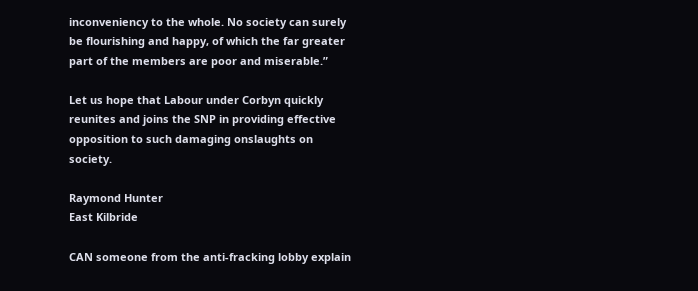inconveniency to the whole. No society can surely be flourishing and happy, of which the far greater part of the members are poor and miserable.”

Let us hope that Labour under Corbyn quickly reunites and joins the SNP in providing effective opposition to such damaging onslaughts on society.

Raymond Hunter
East Kilbride

CAN someone from the anti-fracking lobby explain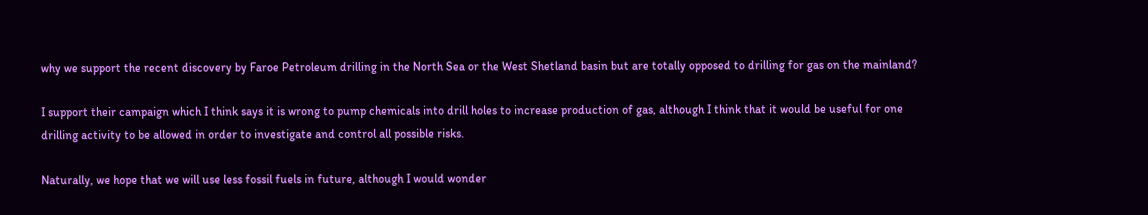why we support the recent discovery by Faroe Petroleum drilling in the North Sea or the West Shetland basin but are totally opposed to drilling for gas on the mainland?

I support their campaign which I think says it is wrong to pump chemicals into drill holes to increase production of gas, although I think that it would be useful for one drilling activity to be allowed in order to investigate and control all possible risks.

Naturally, we hope that we will use less fossil fuels in future, although I would wonder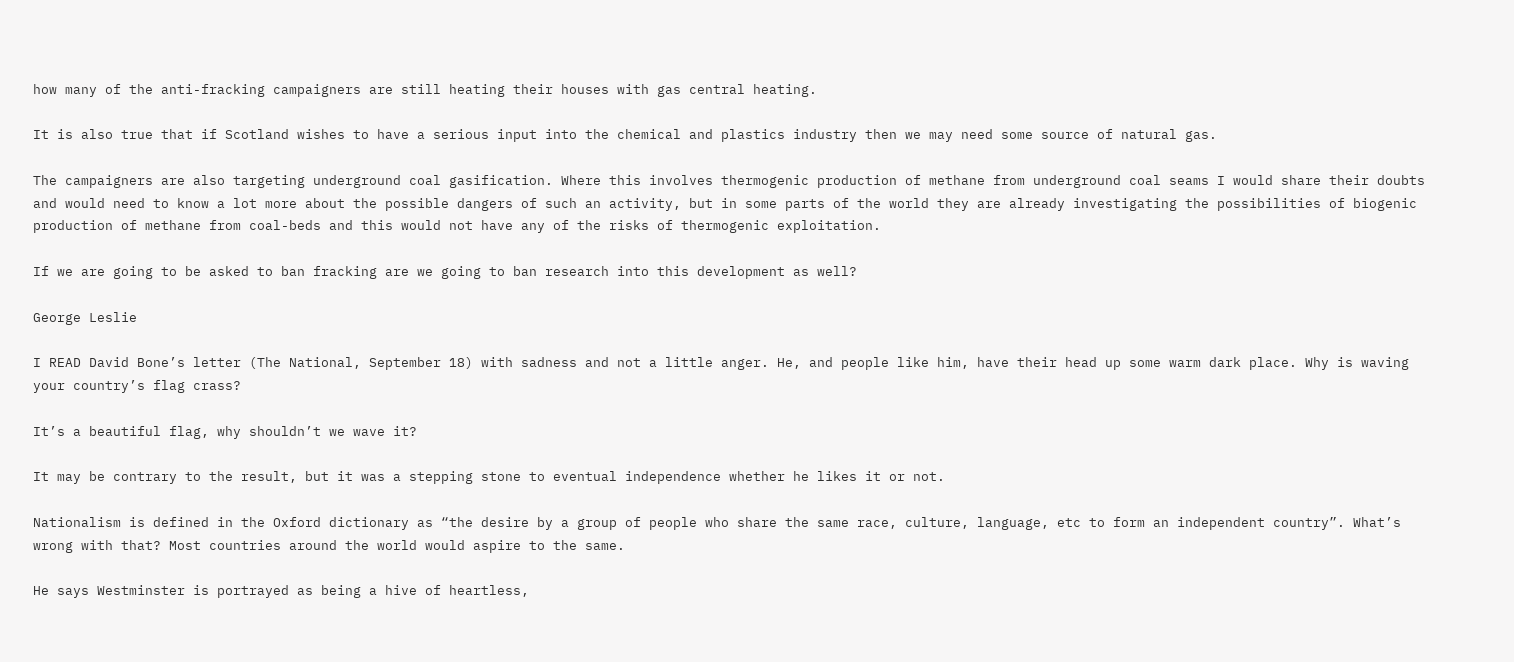how many of the anti-fracking campaigners are still heating their houses with gas central heating.

It is also true that if Scotland wishes to have a serious input into the chemical and plastics industry then we may need some source of natural gas.

The campaigners are also targeting underground coal gasification. Where this involves thermogenic production of methane from underground coal seams I would share their doubts and would need to know a lot more about the possible dangers of such an activity, but in some parts of the world they are already investigating the possibilities of biogenic production of methane from coal-beds and this would not have any of the risks of thermogenic exploitation.

If we are going to be asked to ban fracking are we going to ban research into this development as well?

George Leslie

I READ David Bone’s letter (The National, September 18) with sadness and not a little anger. He, and people like him, have their head up some warm dark place. Why is waving your country’s flag crass?

It’s a beautiful flag, why shouldn’t we wave it?

It may be contrary to the result, but it was a stepping stone to eventual independence whether he likes it or not.

Nationalism is defined in the Oxford dictionary as “the desire by a group of people who share the same race, culture, language, etc to form an independent country”. What’s wrong with that? Most countries around the world would aspire to the same.

He says Westminster is portrayed as being a hive of heartless,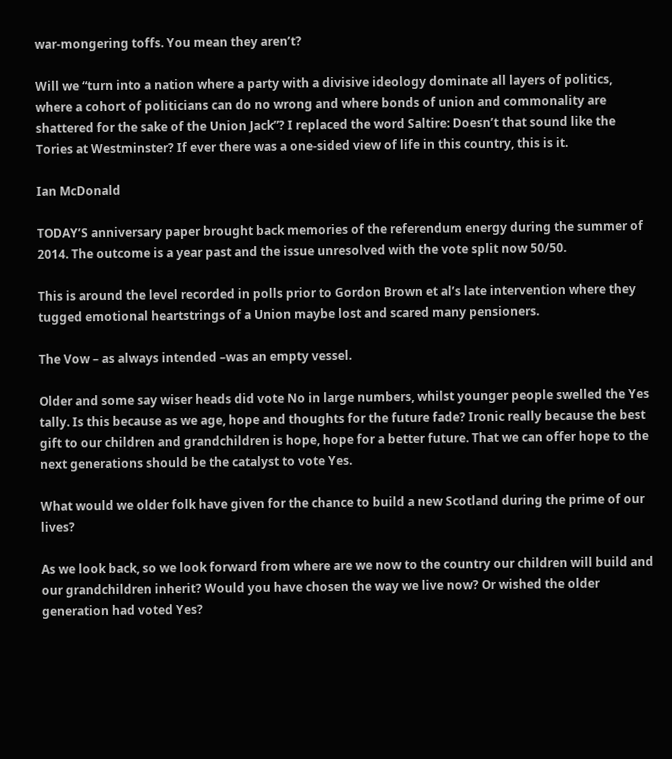war-mongering toffs. You mean they aren’t?

Will we “turn into a nation where a party with a divisive ideology dominate all layers of politics, where a cohort of politicians can do no wrong and where bonds of union and commonality are shattered for the sake of the Union Jack”? I replaced the word Saltire: Doesn’t that sound like the Tories at Westminster? If ever there was a one-sided view of life in this country, this is it.

Ian McDonald

TODAY’S anniversary paper brought back memories of the referendum energy during the summer of 2014. The outcome is a year past and the issue unresolved with the vote split now 50/50.

This is around the level recorded in polls prior to Gordon Brown et al’s late intervention where they tugged emotional heartstrings of a Union maybe lost and scared many pensioners.

The Vow – as always intended –was an empty vessel.

Older and some say wiser heads did vote No in large numbers, whilst younger people swelled the Yes tally. Is this because as we age, hope and thoughts for the future fade? Ironic really because the best gift to our children and grandchildren is hope, hope for a better future. That we can offer hope to the next generations should be the catalyst to vote Yes.

What would we older folk have given for the chance to build a new Scotland during the prime of our lives?

As we look back, so we look forward from where are we now to the country our children will build and our grandchildren inherit? Would you have chosen the way we live now? Or wished the older generation had voted Yes?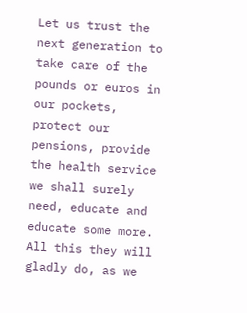Let us trust the next generation to take care of the pounds or euros in our pockets, protect our pensions, provide the health service we shall surely need, educate and educate some more. All this they will gladly do, as we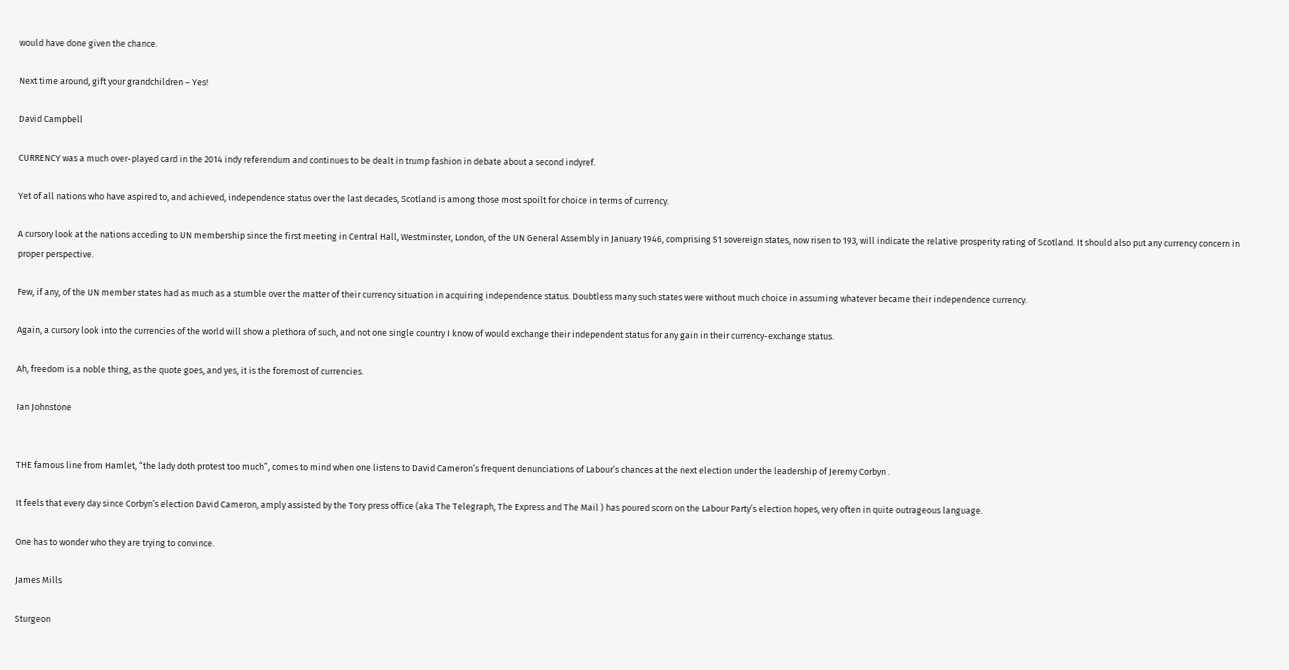would have done given the chance.

Next time around, gift your grandchildren – Yes!

David Campbell

CURRENCY was a much over-played card in the 2014 indy referendum and continues to be dealt in trump fashion in debate about a second indyref.

Yet of all nations who have aspired to, and achieved, independence status over the last decades, Scotland is among those most spoilt for choice in terms of currency.

A cursory look at the nations acceding to UN membership since the first meeting in Central Hall, Westminster, London, of the UN General Assembly in January 1946, comprising 51 sovereign states, now risen to 193, will indicate the relative prosperity rating of Scotland. It should also put any currency concern in proper perspective.

Few, if any, of the UN member states had as much as a stumble over the matter of their currency situation in acquiring independence status. Doubtless many such states were without much choice in assuming whatever became their independence currency.

Again, a cursory look into the currencies of the world will show a plethora of such, and not one single country I know of would exchange their independent status for any gain in their currency-exchange status.

Ah, freedom is a noble thing, as the quote goes, and yes, it is the foremost of currencies.

Ian Johnstone


THE famous line from Hamlet, “the lady doth protest too much”, comes to mind when one listens to David Cameron’s frequent denunciations of Labour’s chances at the next election under the leadership of Jeremy Corbyn .

It feels that every day since Corbyn’s election David Cameron, amply assisted by the Tory press office (aka The Telegraph, The Express and The Mail ) has poured scorn on the Labour Party’s election hopes, very often in quite outrageous language.

One has to wonder who they are trying to convince.

James Mills

Sturgeon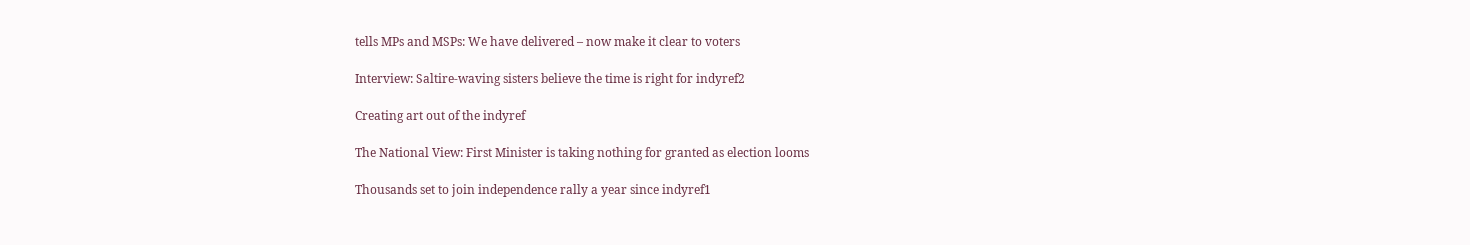tells MPs and MSPs: We have delivered – now make it clear to voters

Interview: Saltire-waving sisters believe the time is right for indyref2

Creating art out of the indyref

The National View: First Minister is taking nothing for granted as election looms

Thousands set to join independence rally a year since indyref1